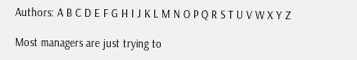Authors: A B C D E F G H I J K L M N O P Q R S T U V W X Y Z

Most managers are just trying to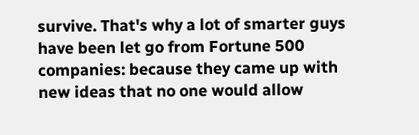survive. That's why a lot of smarter guys have been let go from Fortune 500 companies: because they came up with new ideas that no one would allow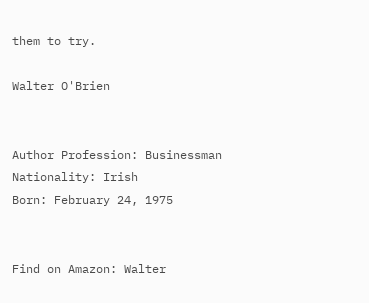them to try.

Walter O'Brien


Author Profession: Businessman
Nationality: Irish
Born: February 24, 1975


Find on Amazon: Walter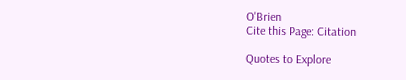O'Brien
Cite this Page: Citation

Quotes to Explore